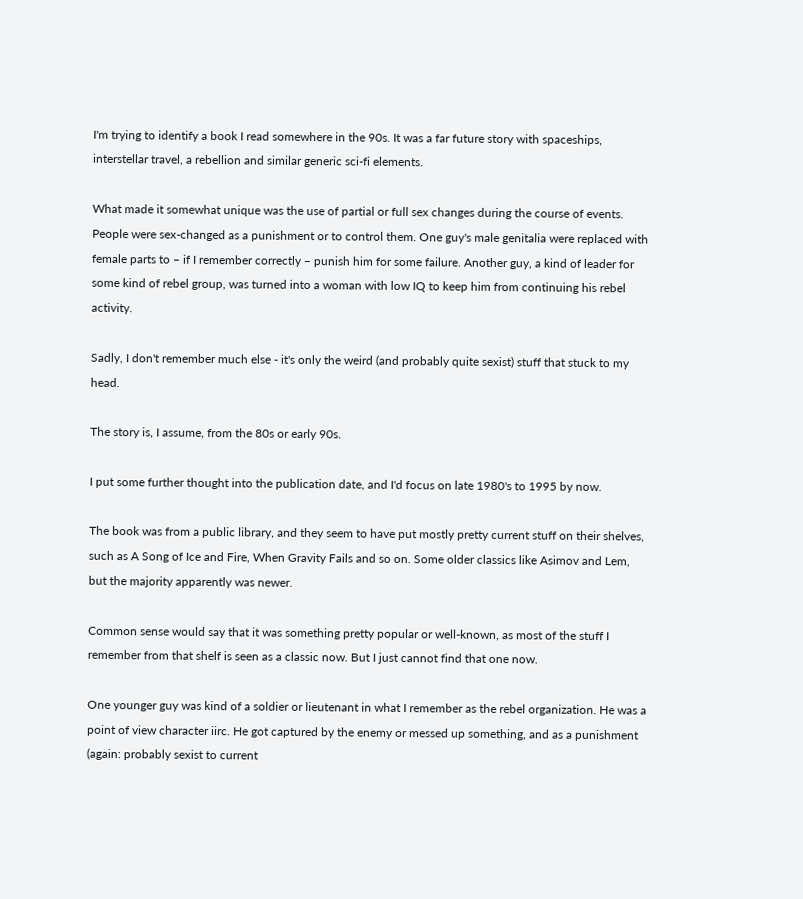I'm trying to identify a book I read somewhere in the 90s. It was a far future story with spaceships, interstellar travel, a rebellion and similar generic sci-fi elements.

What made it somewhat unique was the use of partial or full sex changes during the course of events. People were sex-changed as a punishment or to control them. One guy's male genitalia were replaced with female parts to – if I remember correctly – punish him for some failure. Another guy, a kind of leader for some kind of rebel group, was turned into a woman with low IQ to keep him from continuing his rebel activity.

Sadly, I don't remember much else - it's only the weird (and probably quite sexist) stuff that stuck to my head.

The story is, I assume, from the 80s or early 90s.

I put some further thought into the publication date, and I'd focus on late 1980's to 1995 by now.

The book was from a public library, and they seem to have put mostly pretty current stuff on their shelves, such as A Song of Ice and Fire, When Gravity Fails and so on. Some older classics like Asimov and Lem, but the majority apparently was newer.

Common sense would say that it was something pretty popular or well-known, as most of the stuff I remember from that shelf is seen as a classic now. But I just cannot find that one now.

One younger guy was kind of a soldier or lieutenant in what I remember as the rebel organization. He was a point of view character iirc. He got captured by the enemy or messed up something, and as a punishment (again: probably sexist to current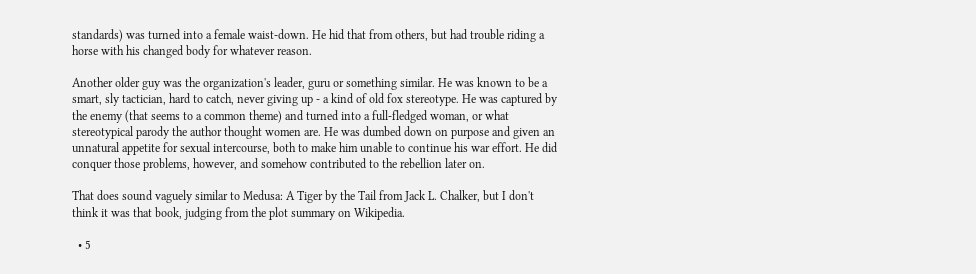standards) was turned into a female waist-down. He hid that from others, but had trouble riding a horse with his changed body for whatever reason.

Another older guy was the organization's leader, guru or something similar. He was known to be a smart, sly tactician, hard to catch, never giving up - a kind of old fox stereotype. He was captured by the enemy (that seems to a common theme) and turned into a full-fledged woman, or what stereotypical parody the author thought women are. He was dumbed down on purpose and given an unnatural appetite for sexual intercourse, both to make him unable to continue his war effort. He did conquer those problems, however, and somehow contributed to the rebellion later on.

That does sound vaguely similar to Medusa: A Tiger by the Tail from Jack L. Chalker, but I don't think it was that book, judging from the plot summary on Wikipedia.

  • 5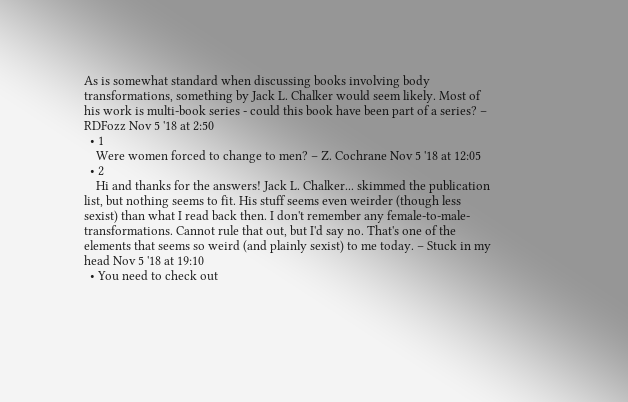As is somewhat standard when discussing books involving body transformations, something by Jack L. Chalker would seem likely. Most of his work is multi-book series - could this book have been part of a series? – RDFozz Nov 5 '18 at 2:50
  • 1
    Were women forced to change to men? – Z. Cochrane Nov 5 '18 at 12:05
  • 2
    Hi and thanks for the answers! Jack L. Chalker... skimmed the publication list, but nothing seems to fit. His stuff seems even weirder (though less sexist) than what I read back then. I don't remember any female-to-male-transformations. Cannot rule that out, but I'd say no. That's one of the elements that seems so weird (and plainly sexist) to me today. – Stuck in my head Nov 5 '18 at 19:10
  • You need to check out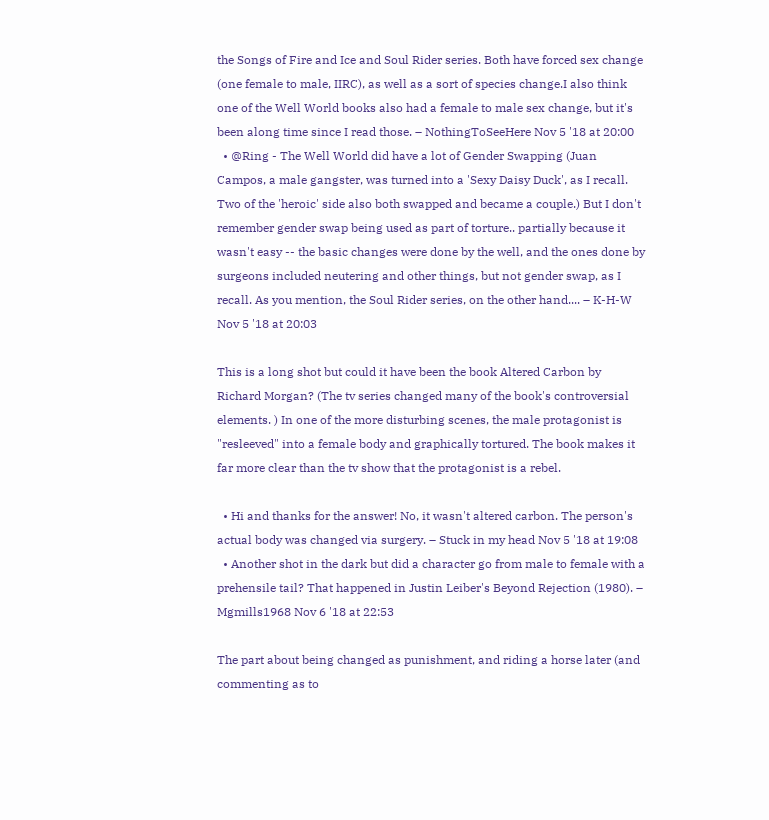the Songs of Fire and Ice and Soul Rider series. Both have forced sex change (one female to male, IIRC), as well as a sort of species change.I also think one of the Well World books also had a female to male sex change, but it's been along time since I read those. – NothingToSeeHere Nov 5 '18 at 20:00
  • @Ring - The Well World did have a lot of Gender Swapping (Juan Campos, a male gangster, was turned into a 'Sexy Daisy Duck', as I recall. Two of the 'heroic' side also both swapped and became a couple.) But I don't remember gender swap being used as part of torture.. partially because it wasn't easy -- the basic changes were done by the well, and the ones done by surgeons included neutering and other things, but not gender swap, as I recall. As you mention, the Soul Rider series, on the other hand.... – K-H-W Nov 5 '18 at 20:03

This is a long shot but could it have been the book Altered Carbon by Richard Morgan? (The tv series changed many of the book's controversial elements. ) In one of the more disturbing scenes, the male protagonist is "resleeved" into a female body and graphically tortured. The book makes it far more clear than the tv show that the protagonist is a rebel.

  • Hi and thanks for the answer! No, it wasn't altered carbon. The person's actual body was changed via surgery. – Stuck in my head Nov 5 '18 at 19:08
  • Another shot in the dark but did a character go from male to female with a prehensile tail? That happened in Justin Leiber's Beyond Rejection (1980). – Mgmills1968 Nov 6 '18 at 22:53

The part about being changed as punishment, and riding a horse later (and commenting as to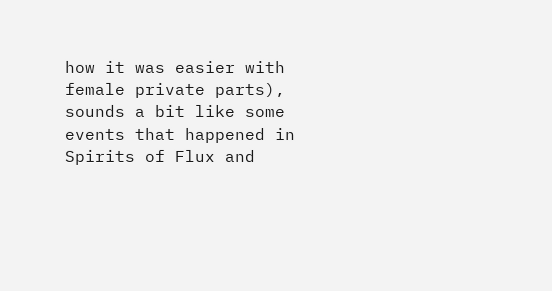how it was easier with female private parts), sounds a bit like some events that happened in Spirits of Flux and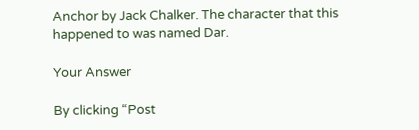Anchor by Jack Chalker. The character that this happened to was named Dar.

Your Answer

By clicking “Post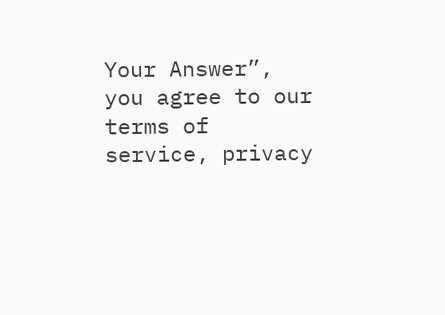Your Answer”, you agree to our terms of service, privacy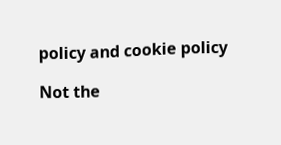policy and cookie policy

Not the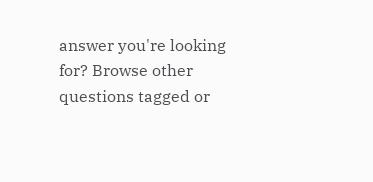answer you're looking for? Browse other questions tagged or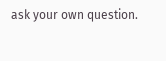ask your own question.